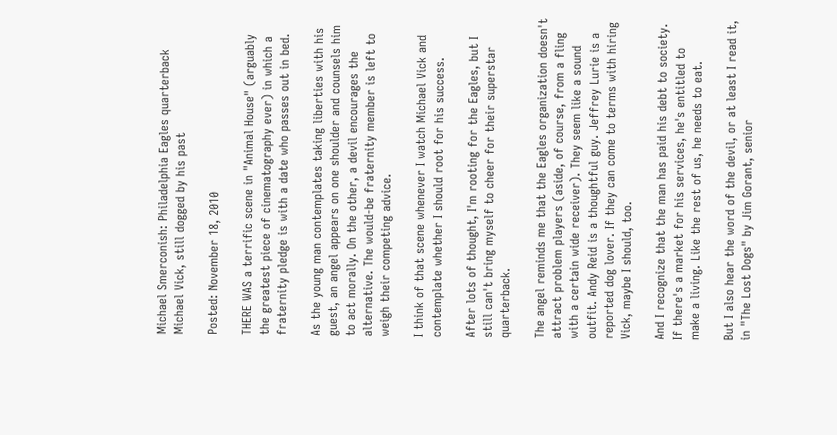Michael Smerconish: Philadelphia Eagles quarterback Michael Vick, still dogged by his past

Posted: November 18, 2010

THERE WAS a terrific scene in "Animal House" (arguably the greatest piece of cinematography ever) in which a fraternity pledge is with a date who passes out in bed.

As the young man contemplates taking liberties with his guest, an angel appears on one shoulder and counsels him to act morally. On the other, a devil encourages the alternative. The would-be fraternity member is left to weigh their competing advice.

I think of that scene whenever I watch Michael Vick and contemplate whether I should root for his success.

After lots of thought, I'm rooting for the Eagles, but I still can't bring myself to cheer for their superstar quarterback.

The angel reminds me that the Eagles organization doesn't attract problem players (aside, of course, from a fling with a certain wide receiver). They seem like a sound outfit. Andy Reid is a thoughtful guy. Jeffrey Lurie is a reported dog lover. If they can come to terms with hiring Vick, maybe I should, too.

And I recognize that the man has paid his debt to society. If there's a market for his services, he's entitled to make a living. Like the rest of us, he needs to eat.

But I also hear the word of the devil, or at least I read it, in "The Lost Dogs" by Jim Gorant, senior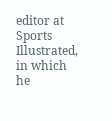editor at Sports Illustrated, in which he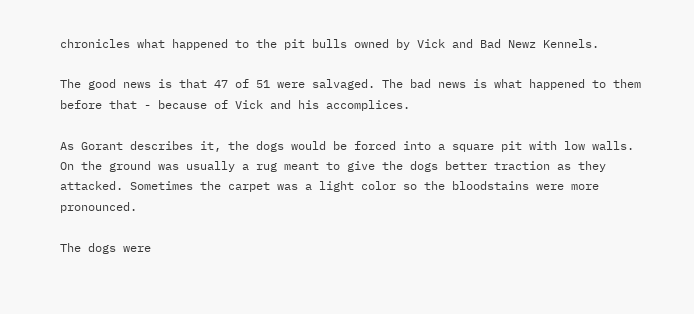chronicles what happened to the pit bulls owned by Vick and Bad Newz Kennels.

The good news is that 47 of 51 were salvaged. The bad news is what happened to them before that - because of Vick and his accomplices.

As Gorant describes it, the dogs would be forced into a square pit with low walls. On the ground was usually a rug meant to give the dogs better traction as they attacked. Sometimes the carpet was a light color so the bloodstains were more pronounced.

The dogs were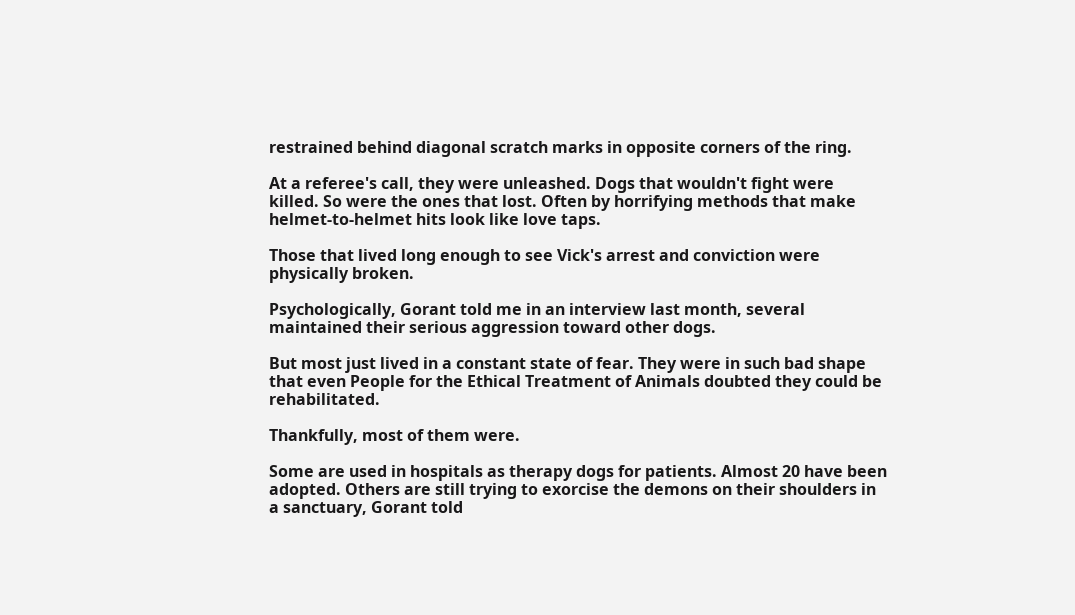restrained behind diagonal scratch marks in opposite corners of the ring.

At a referee's call, they were unleashed. Dogs that wouldn't fight were killed. So were the ones that lost. Often by horrifying methods that make helmet-to-helmet hits look like love taps.

Those that lived long enough to see Vick's arrest and conviction were physically broken.

Psychologically, Gorant told me in an interview last month, several maintained their serious aggression toward other dogs.

But most just lived in a constant state of fear. They were in such bad shape that even People for the Ethical Treatment of Animals doubted they could be rehabilitated.

Thankfully, most of them were.

Some are used in hospitals as therapy dogs for patients. Almost 20 have been adopted. Others are still trying to exorcise the demons on their shoulders in a sanctuary, Gorant told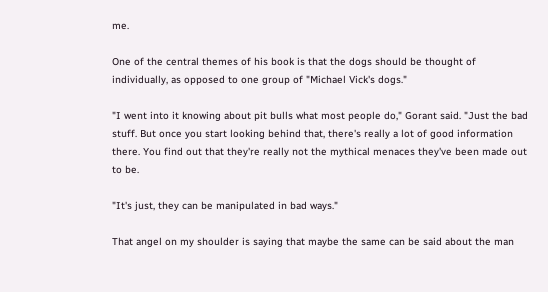me.

One of the central themes of his book is that the dogs should be thought of individually, as opposed to one group of "Michael Vick's dogs."

"I went into it knowing about pit bulls what most people do," Gorant said. "Just the bad stuff. But once you start looking behind that, there's really a lot of good information there. You find out that they're really not the mythical menaces they've been made out to be.

"It's just, they can be manipulated in bad ways."

That angel on my shoulder is saying that maybe the same can be said about the man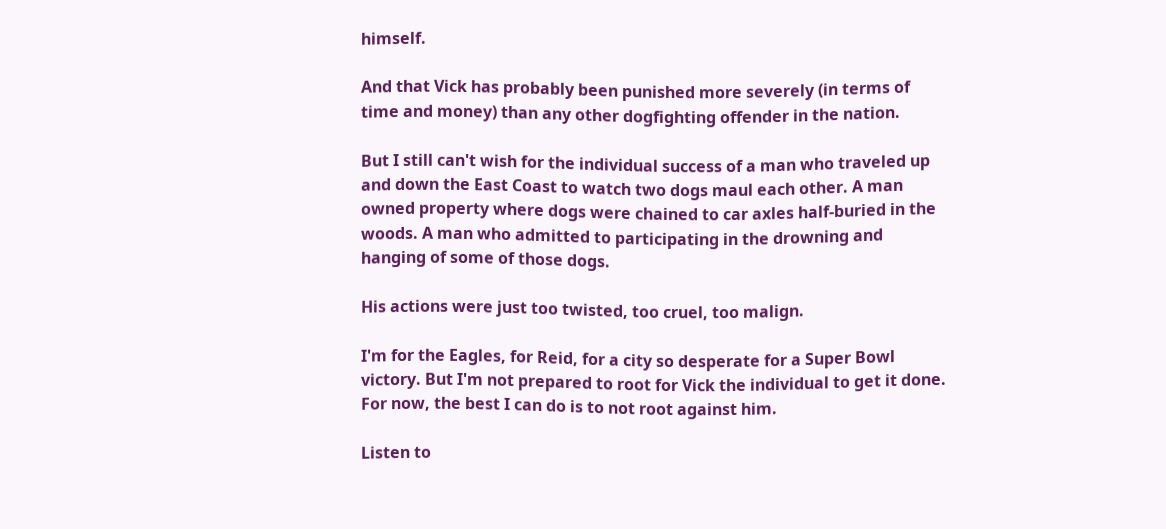himself.

And that Vick has probably been punished more severely (in terms of time and money) than any other dogfighting offender in the nation.

But I still can't wish for the individual success of a man who traveled up and down the East Coast to watch two dogs maul each other. A man owned property where dogs were chained to car axles half-buried in the woods. A man who admitted to participating in the drowning and hanging of some of those dogs.

His actions were just too twisted, too cruel, too malign.

I'm for the Eagles, for Reid, for a city so desperate for a Super Bowl victory. But I'm not prepared to root for Vick the individual to get it done. For now, the best I can do is to not root against him.

Listen to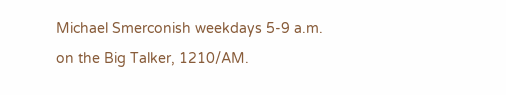Michael Smerconish weekdays 5-9 a.m. on the Big Talker, 1210/AM.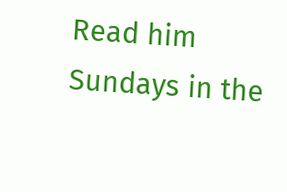Read him Sundays in the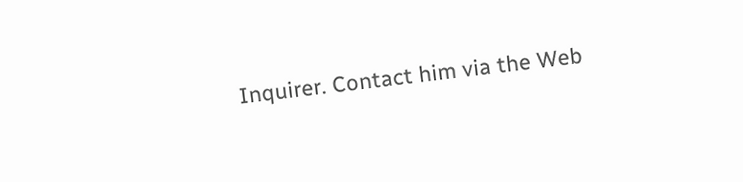Inquirer. Contact him via the Web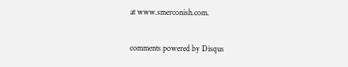at www.smerconish.com.

comments powered by Disqus